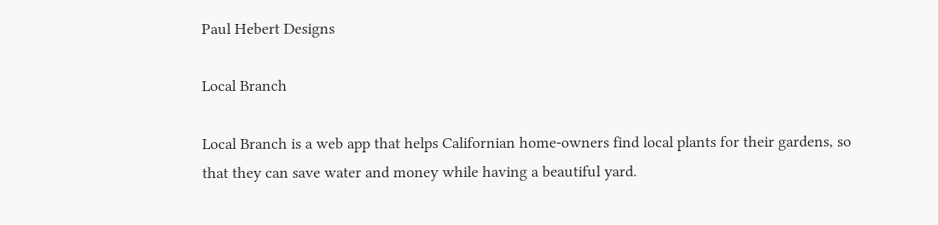Paul Hebert Designs

Local Branch

Local Branch is a web app that helps Californian home-owners find local plants for their gardens, so that they can save water and money while having a beautiful yard.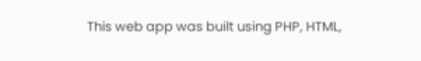This web app was built using PHP, HTML,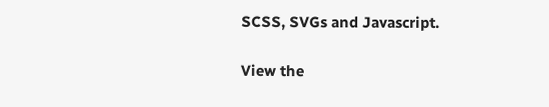SCSS, SVGs and Javascript.

View the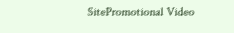SitePromotional Video